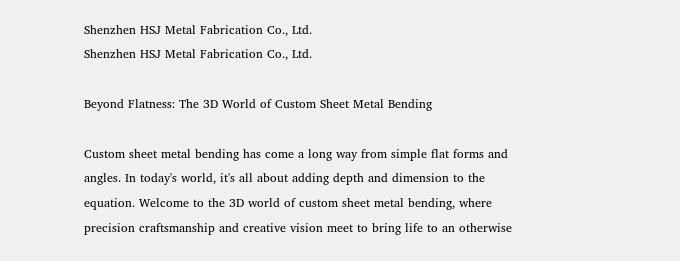Shenzhen HSJ Metal Fabrication Co., Ltd.
Shenzhen HSJ Metal Fabrication Co., Ltd.

Beyond Flatness: The 3D World of Custom Sheet Metal Bending

Custom sheet metal bending has come a long way from simple flat forms and angles. In today's world, it's all about adding depth and dimension to the equation. Welcome to the 3D world of custom sheet metal bending, where precision craftsmanship and creative vision meet to bring life to an otherwise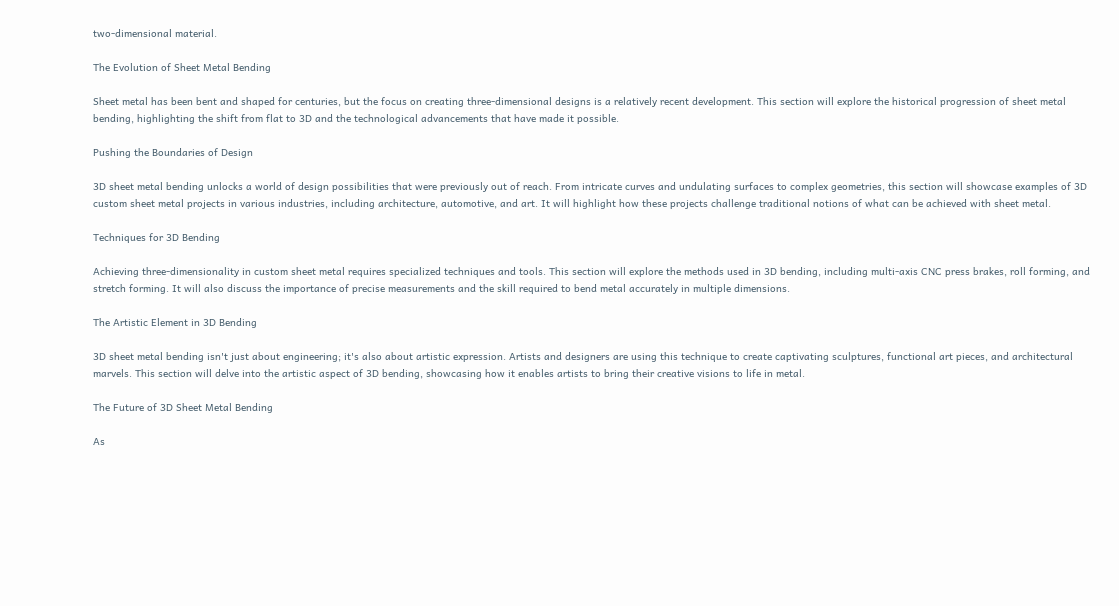two-dimensional material.

The Evolution of Sheet Metal Bending

Sheet metal has been bent and shaped for centuries, but the focus on creating three-dimensional designs is a relatively recent development. This section will explore the historical progression of sheet metal bending, highlighting the shift from flat to 3D and the technological advancements that have made it possible.

Pushing the Boundaries of Design

3D sheet metal bending unlocks a world of design possibilities that were previously out of reach. From intricate curves and undulating surfaces to complex geometries, this section will showcase examples of 3D custom sheet metal projects in various industries, including architecture, automotive, and art. It will highlight how these projects challenge traditional notions of what can be achieved with sheet metal.

Techniques for 3D Bending

Achieving three-dimensionality in custom sheet metal requires specialized techniques and tools. This section will explore the methods used in 3D bending, including multi-axis CNC press brakes, roll forming, and stretch forming. It will also discuss the importance of precise measurements and the skill required to bend metal accurately in multiple dimensions.

The Artistic Element in 3D Bending

3D sheet metal bending isn't just about engineering; it's also about artistic expression. Artists and designers are using this technique to create captivating sculptures, functional art pieces, and architectural marvels. This section will delve into the artistic aspect of 3D bending, showcasing how it enables artists to bring their creative visions to life in metal.

The Future of 3D Sheet Metal Bending

As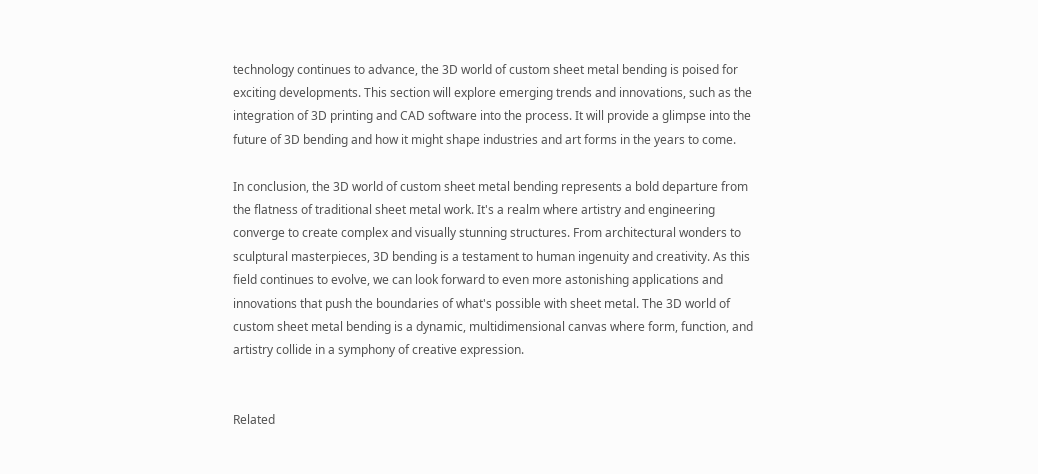technology continues to advance, the 3D world of custom sheet metal bending is poised for exciting developments. This section will explore emerging trends and innovations, such as the integration of 3D printing and CAD software into the process. It will provide a glimpse into the future of 3D bending and how it might shape industries and art forms in the years to come.

In conclusion, the 3D world of custom sheet metal bending represents a bold departure from the flatness of traditional sheet metal work. It's a realm where artistry and engineering converge to create complex and visually stunning structures. From architectural wonders to sculptural masterpieces, 3D bending is a testament to human ingenuity and creativity. As this field continues to evolve, we can look forward to even more astonishing applications and innovations that push the boundaries of what's possible with sheet metal. The 3D world of custom sheet metal bending is a dynamic, multidimensional canvas where form, function, and artistry collide in a symphony of creative expression.


Related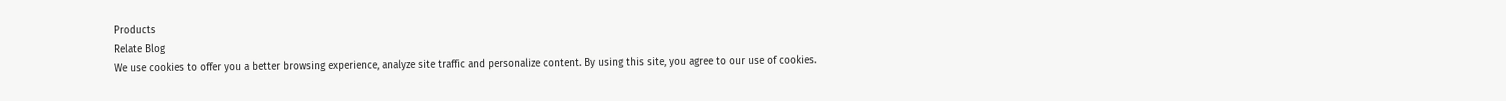Products
Relate Blog
We use cookies to offer you a better browsing experience, analyze site traffic and personalize content. By using this site, you agree to our use of cookies.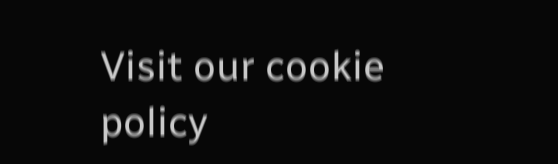Visit our cookie policy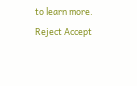to learn more.
Reject Accept